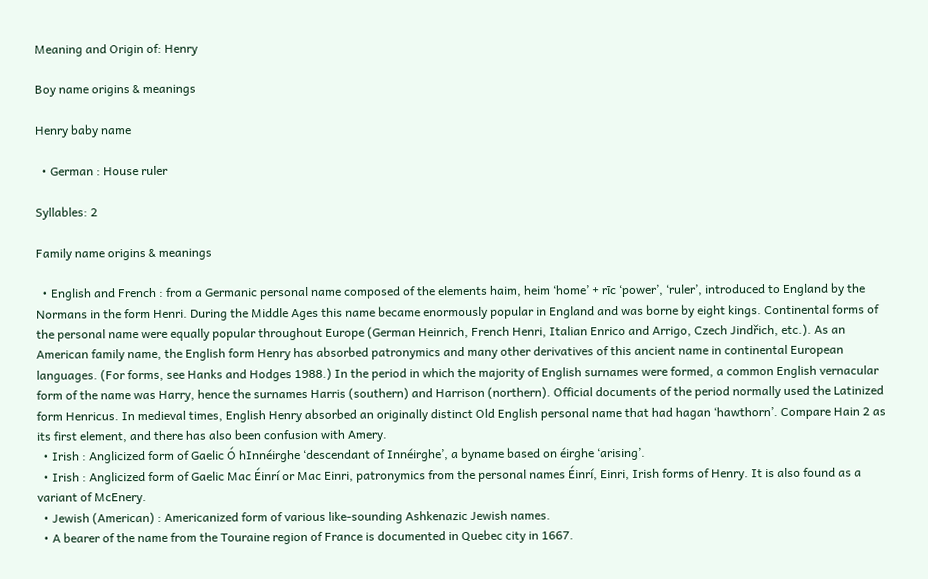Meaning and Origin of: Henry

Boy name origins & meanings

Henry baby name

  • German : House ruler

Syllables: 2

Family name origins & meanings

  • English and French : from a Germanic personal name composed of the elements haim, heim ‘home’ + rīc ‘power’, ‘ruler’, introduced to England by the Normans in the form Henri. During the Middle Ages this name became enormously popular in England and was borne by eight kings. Continental forms of the personal name were equally popular throughout Europe (German Heinrich, French Henri, Italian Enrico and Arrigo, Czech Jindřich, etc.). As an American family name, the English form Henry has absorbed patronymics and many other derivatives of this ancient name in continental European languages. (For forms, see Hanks and Hodges 1988.) In the period in which the majority of English surnames were formed, a common English vernacular form of the name was Harry, hence the surnames Harris (southern) and Harrison (northern). Official documents of the period normally used the Latinized form Henricus. In medieval times, English Henry absorbed an originally distinct Old English personal name that had hagan ‘hawthorn’. Compare Hain 2 as its first element, and there has also been confusion with Amery.
  • Irish : Anglicized form of Gaelic Ó hInnéirghe ‘descendant of Innéirghe’, a byname based on éirghe ‘arising’.
  • Irish : Anglicized form of Gaelic Mac Éinrí or Mac Einri, patronymics from the personal names Éinrí, Einri, Irish forms of Henry. It is also found as a variant of McEnery.
  • Jewish (American) : Americanized form of various like-sounding Ashkenazic Jewish names.
  • A bearer of the name from the Touraine region of France is documented in Quebec city in 1667.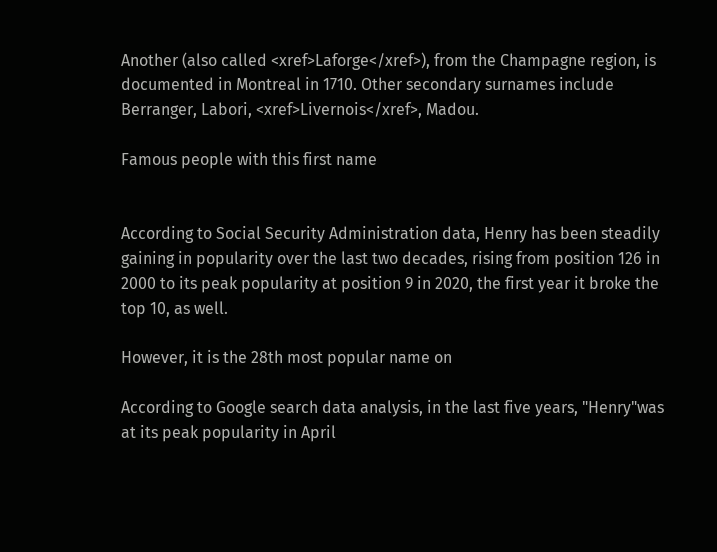Another (also called <xref>Laforge</xref>), from the Champagne region, is documented in Montreal in 1710. Other secondary surnames include Berranger, Labori, <xref>Livernois</xref>, Madou.

Famous people with this first name


According to Social Security Administration data, Henry has been steadily gaining in popularity over the last two decades, rising from position 126 in 2000 to its peak popularity at position 9 in 2020, the first year it broke the top 10, as well.

However, it is the 28th most popular name on

According to Google search data analysis, in the last five years, "Henry"was at its peak popularity in April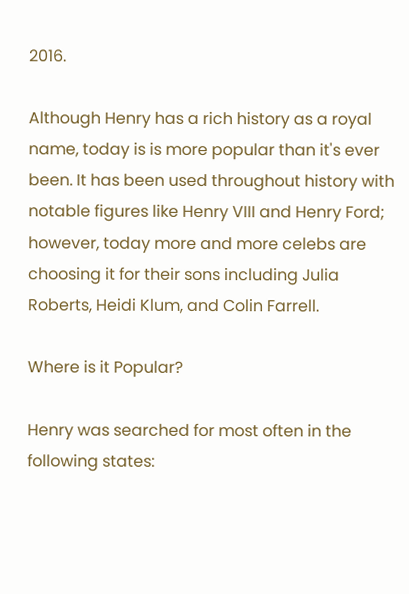2016.

Although Henry has a rich history as a royal name, today is is more popular than it's ever been. It has been used throughout history with notable figures like Henry VIII and Henry Ford; however, today more and more celebs are choosing it for their sons including Julia Roberts, Heidi Klum, and Colin Farrell.

Where is it Popular?

Henry was searched for most often in the following states: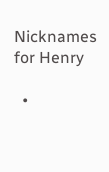Nicknames for Henry

  •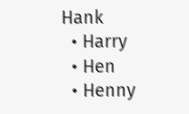Hank
  • Harry
  • Hen
  • Henny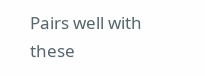Pairs well with these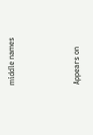middle names



Appears on